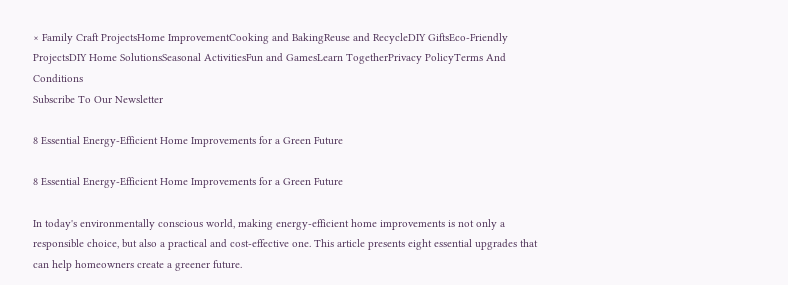× Family Craft ProjectsHome ImprovementCooking and BakingReuse and RecycleDIY GiftsEco-Friendly ProjectsDIY Home SolutionsSeasonal ActivitiesFun and GamesLearn TogetherPrivacy PolicyTerms And Conditions
Subscribe To Our Newsletter

8 Essential Energy-Efficient Home Improvements for a Green Future

8 Essential Energy-Efficient Home Improvements for a Green Future

In today's environmentally conscious world, making energy-efficient home improvements is not only a responsible choice, but also a practical and cost-effective one. This article presents eight essential upgrades that can help homeowners create a greener future.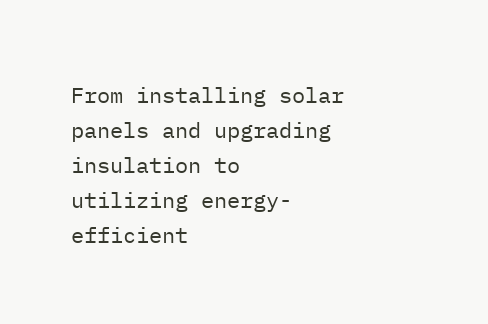From installing solar panels and upgrading insulation to utilizing energy-efficient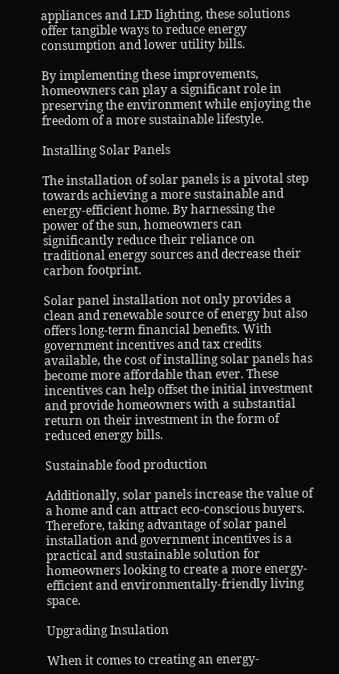appliances and LED lighting, these solutions offer tangible ways to reduce energy consumption and lower utility bills.

By implementing these improvements, homeowners can play a significant role in preserving the environment while enjoying the freedom of a more sustainable lifestyle.

Installing Solar Panels

The installation of solar panels is a pivotal step towards achieving a more sustainable and energy-efficient home. By harnessing the power of the sun, homeowners can significantly reduce their reliance on traditional energy sources and decrease their carbon footprint.

Solar panel installation not only provides a clean and renewable source of energy but also offers long-term financial benefits. With government incentives and tax credits available, the cost of installing solar panels has become more affordable than ever. These incentives can help offset the initial investment and provide homeowners with a substantial return on their investment in the form of reduced energy bills.

Sustainable food production

Additionally, solar panels increase the value of a home and can attract eco-conscious buyers. Therefore, taking advantage of solar panel installation and government incentives is a practical and sustainable solution for homeowners looking to create a more energy-efficient and environmentally-friendly living space.

Upgrading Insulation

When it comes to creating an energy-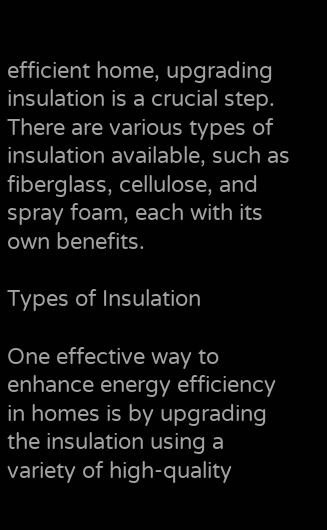efficient home, upgrading insulation is a crucial step. There are various types of insulation available, such as fiberglass, cellulose, and spray foam, each with its own benefits.

Types of Insulation

One effective way to enhance energy efficiency in homes is by upgrading the insulation using a variety of high-quality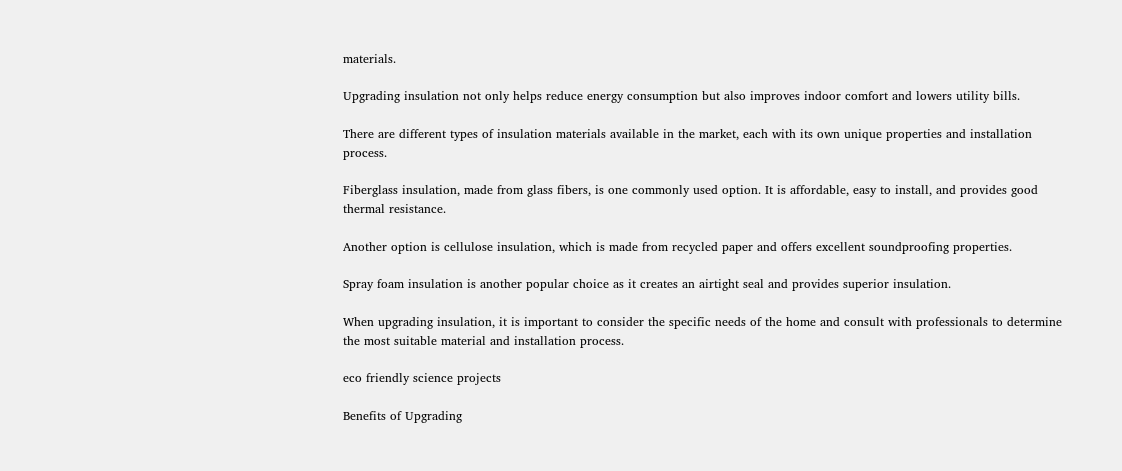materials.

Upgrading insulation not only helps reduce energy consumption but also improves indoor comfort and lowers utility bills.

There are different types of insulation materials available in the market, each with its own unique properties and installation process.

Fiberglass insulation, made from glass fibers, is one commonly used option. It is affordable, easy to install, and provides good thermal resistance.

Another option is cellulose insulation, which is made from recycled paper and offers excellent soundproofing properties.

Spray foam insulation is another popular choice as it creates an airtight seal and provides superior insulation.

When upgrading insulation, it is important to consider the specific needs of the home and consult with professionals to determine the most suitable material and installation process.

eco friendly science projects

Benefits of Upgrading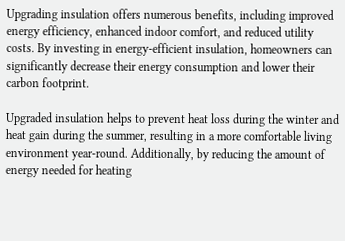Upgrading insulation offers numerous benefits, including improved energy efficiency, enhanced indoor comfort, and reduced utility costs. By investing in energy-efficient insulation, homeowners can significantly decrease their energy consumption and lower their carbon footprint.

Upgraded insulation helps to prevent heat loss during the winter and heat gain during the summer, resulting in a more comfortable living environment year-round. Additionally, by reducing the amount of energy needed for heating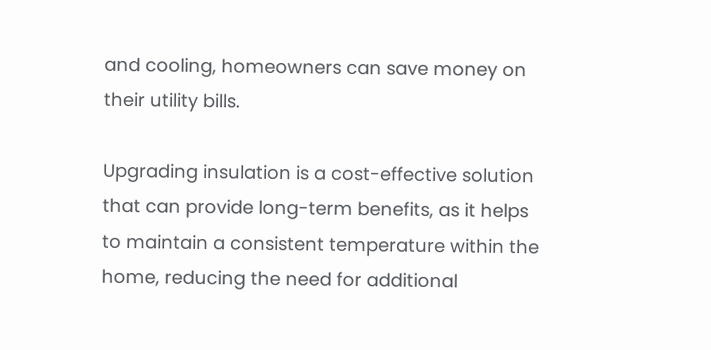and cooling, homeowners can save money on their utility bills.

Upgrading insulation is a cost-effective solution that can provide long-term benefits, as it helps to maintain a consistent temperature within the home, reducing the need for additional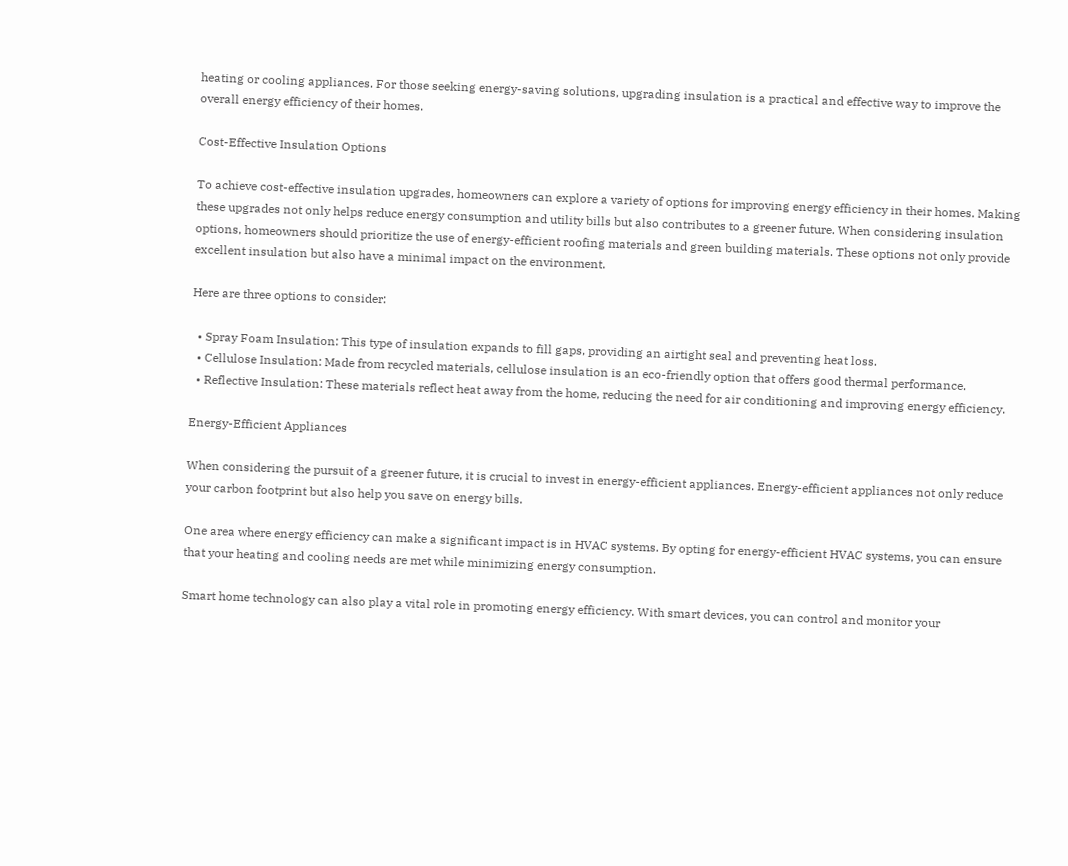heating or cooling appliances. For those seeking energy-saving solutions, upgrading insulation is a practical and effective way to improve the overall energy efficiency of their homes.

Cost-Effective Insulation Options

To achieve cost-effective insulation upgrades, homeowners can explore a variety of options for improving energy efficiency in their homes. Making these upgrades not only helps reduce energy consumption and utility bills but also contributes to a greener future. When considering insulation options, homeowners should prioritize the use of energy-efficient roofing materials and green building materials. These options not only provide excellent insulation but also have a minimal impact on the environment.

Here are three options to consider:

  • Spray Foam Insulation: This type of insulation expands to fill gaps, providing an airtight seal and preventing heat loss.
  • Cellulose Insulation: Made from recycled materials, cellulose insulation is an eco-friendly option that offers good thermal performance.
  • Reflective Insulation: These materials reflect heat away from the home, reducing the need for air conditioning and improving energy efficiency.

Energy-Efficient Appliances

When considering the pursuit of a greener future, it is crucial to invest in energy-efficient appliances. Energy-efficient appliances not only reduce your carbon footprint but also help you save on energy bills.

One area where energy efficiency can make a significant impact is in HVAC systems. By opting for energy-efficient HVAC systems, you can ensure that your heating and cooling needs are met while minimizing energy consumption.

Smart home technology can also play a vital role in promoting energy efficiency. With smart devices, you can control and monitor your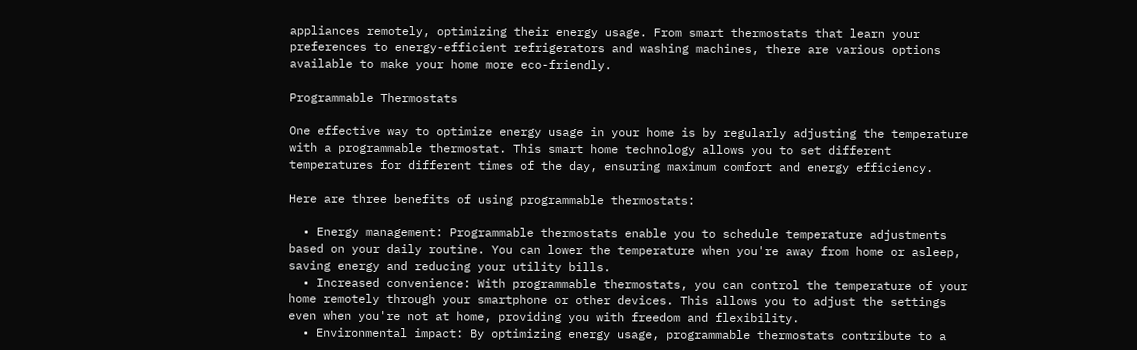appliances remotely, optimizing their energy usage. From smart thermostats that learn your preferences to energy-efficient refrigerators and washing machines, there are various options available to make your home more eco-friendly.

Programmable Thermostats

One effective way to optimize energy usage in your home is by regularly adjusting the temperature with a programmable thermostat. This smart home technology allows you to set different temperatures for different times of the day, ensuring maximum comfort and energy efficiency.

Here are three benefits of using programmable thermostats:

  • Energy management: Programmable thermostats enable you to schedule temperature adjustments based on your daily routine. You can lower the temperature when you're away from home or asleep, saving energy and reducing your utility bills.
  • Increased convenience: With programmable thermostats, you can control the temperature of your home remotely through your smartphone or other devices. This allows you to adjust the settings even when you're not at home, providing you with freedom and flexibility.
  • Environmental impact: By optimizing energy usage, programmable thermostats contribute to a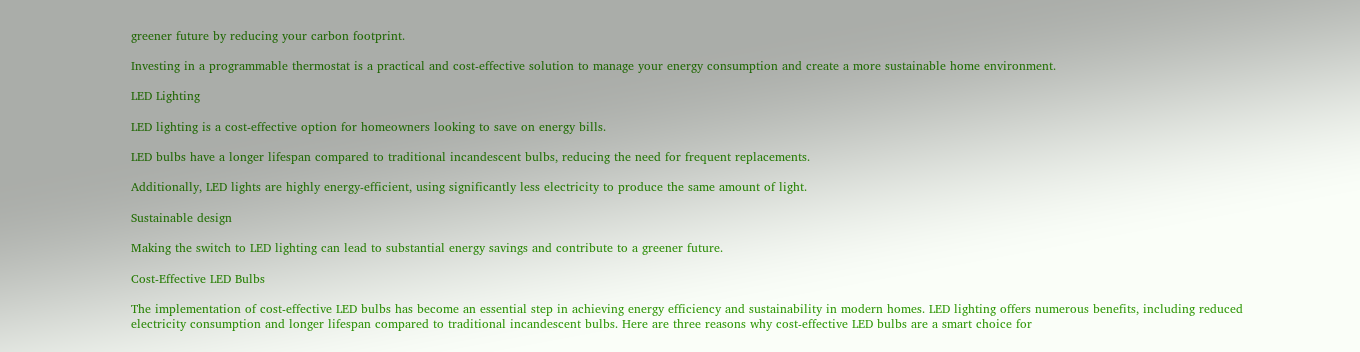greener future by reducing your carbon footprint.

Investing in a programmable thermostat is a practical and cost-effective solution to manage your energy consumption and create a more sustainable home environment.

LED Lighting

LED lighting is a cost-effective option for homeowners looking to save on energy bills.

LED bulbs have a longer lifespan compared to traditional incandescent bulbs, reducing the need for frequent replacements.

Additionally, LED lights are highly energy-efficient, using significantly less electricity to produce the same amount of light.

Sustainable design

Making the switch to LED lighting can lead to substantial energy savings and contribute to a greener future.

Cost-Effective LED Bulbs

The implementation of cost-effective LED bulbs has become an essential step in achieving energy efficiency and sustainability in modern homes. LED lighting offers numerous benefits, including reduced electricity consumption and longer lifespan compared to traditional incandescent bulbs. Here are three reasons why cost-effective LED bulbs are a smart choice for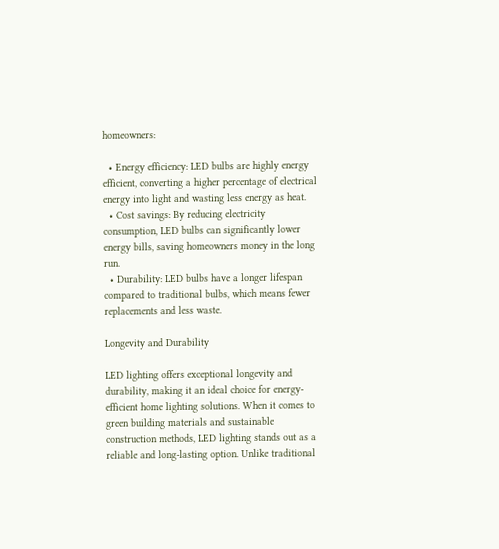homeowners:

  • Energy efficiency: LED bulbs are highly energy efficient, converting a higher percentage of electrical energy into light and wasting less energy as heat.
  • Cost savings: By reducing electricity consumption, LED bulbs can significantly lower energy bills, saving homeowners money in the long run.
  • Durability: LED bulbs have a longer lifespan compared to traditional bulbs, which means fewer replacements and less waste.

Longevity and Durability

LED lighting offers exceptional longevity and durability, making it an ideal choice for energy-efficient home lighting solutions. When it comes to green building materials and sustainable construction methods, LED lighting stands out as a reliable and long-lasting option. Unlike traditional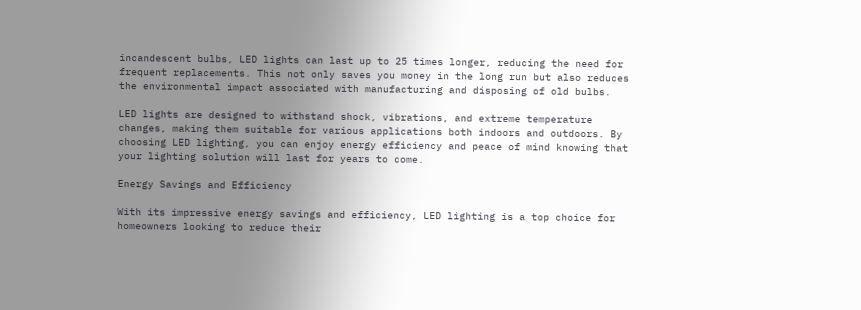incandescent bulbs, LED lights can last up to 25 times longer, reducing the need for frequent replacements. This not only saves you money in the long run but also reduces the environmental impact associated with manufacturing and disposing of old bulbs.

LED lights are designed to withstand shock, vibrations, and extreme temperature changes, making them suitable for various applications both indoors and outdoors. By choosing LED lighting, you can enjoy energy efficiency and peace of mind knowing that your lighting solution will last for years to come.

Energy Savings and Efficiency

With its impressive energy savings and efficiency, LED lighting is a top choice for homeowners looking to reduce their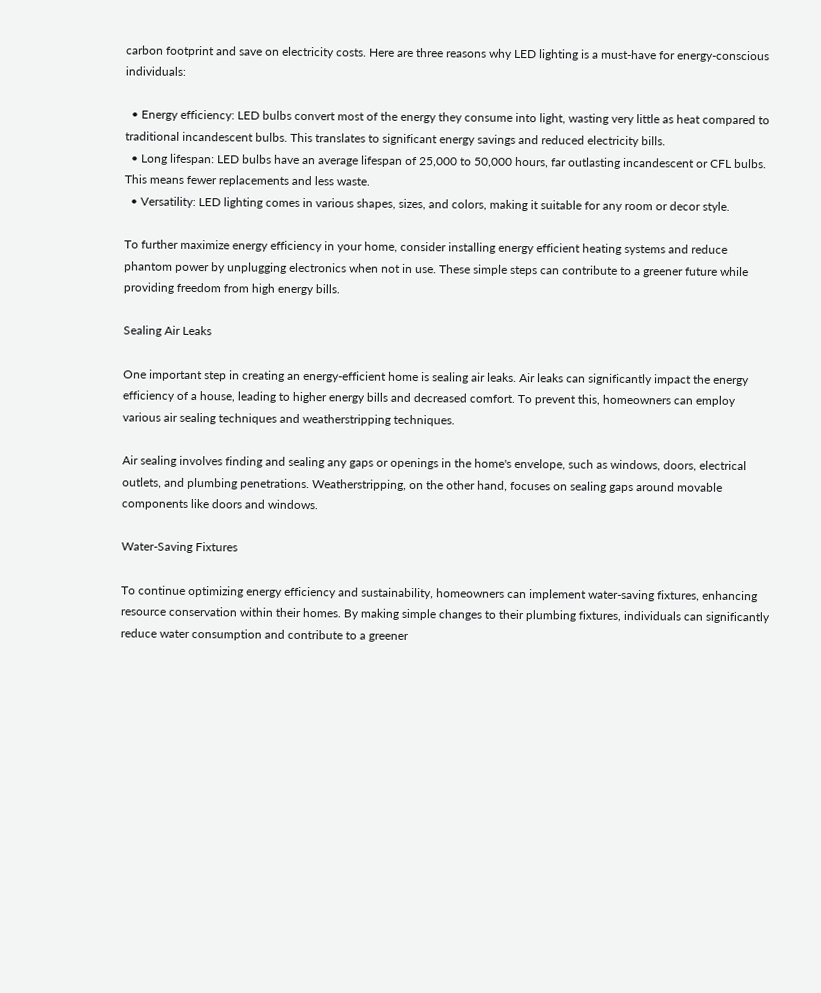carbon footprint and save on electricity costs. Here are three reasons why LED lighting is a must-have for energy-conscious individuals:

  • Energy efficiency: LED bulbs convert most of the energy they consume into light, wasting very little as heat compared to traditional incandescent bulbs. This translates to significant energy savings and reduced electricity bills.
  • Long lifespan: LED bulbs have an average lifespan of 25,000 to 50,000 hours, far outlasting incandescent or CFL bulbs. This means fewer replacements and less waste.
  • Versatility: LED lighting comes in various shapes, sizes, and colors, making it suitable for any room or decor style.

To further maximize energy efficiency in your home, consider installing energy efficient heating systems and reduce phantom power by unplugging electronics when not in use. These simple steps can contribute to a greener future while providing freedom from high energy bills.

Sealing Air Leaks

One important step in creating an energy-efficient home is sealing air leaks. Air leaks can significantly impact the energy efficiency of a house, leading to higher energy bills and decreased comfort. To prevent this, homeowners can employ various air sealing techniques and weatherstripping techniques.

Air sealing involves finding and sealing any gaps or openings in the home's envelope, such as windows, doors, electrical outlets, and plumbing penetrations. Weatherstripping, on the other hand, focuses on sealing gaps around movable components like doors and windows.

Water-Saving Fixtures

To continue optimizing energy efficiency and sustainability, homeowners can implement water-saving fixtures, enhancing resource conservation within their homes. By making simple changes to their plumbing fixtures, individuals can significantly reduce water consumption and contribute to a greener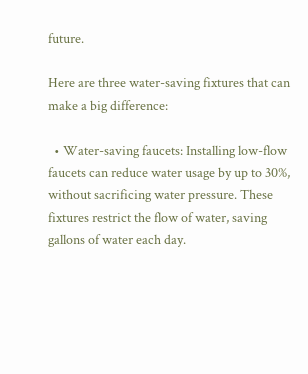future.

Here are three water-saving fixtures that can make a big difference:

  • Water-saving faucets: Installing low-flow faucets can reduce water usage by up to 30%, without sacrificing water pressure. These fixtures restrict the flow of water, saving gallons of water each day.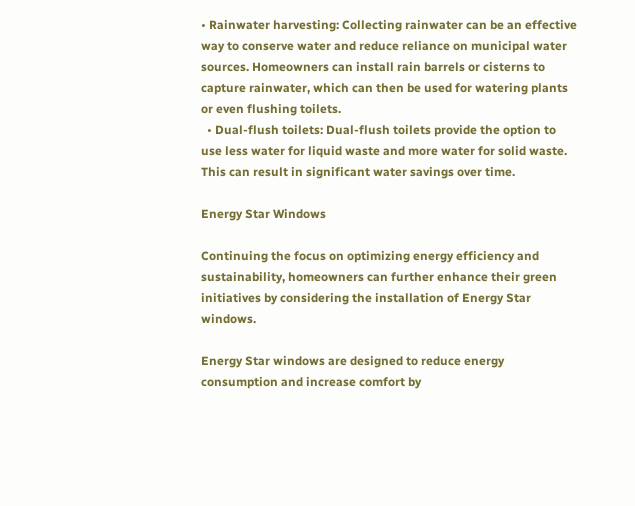• Rainwater harvesting: Collecting rainwater can be an effective way to conserve water and reduce reliance on municipal water sources. Homeowners can install rain barrels or cisterns to capture rainwater, which can then be used for watering plants or even flushing toilets.
  • Dual-flush toilets: Dual-flush toilets provide the option to use less water for liquid waste and more water for solid waste. This can result in significant water savings over time.

Energy Star Windows

Continuing the focus on optimizing energy efficiency and sustainability, homeowners can further enhance their green initiatives by considering the installation of Energy Star windows.

Energy Star windows are designed to reduce energy consumption and increase comfort by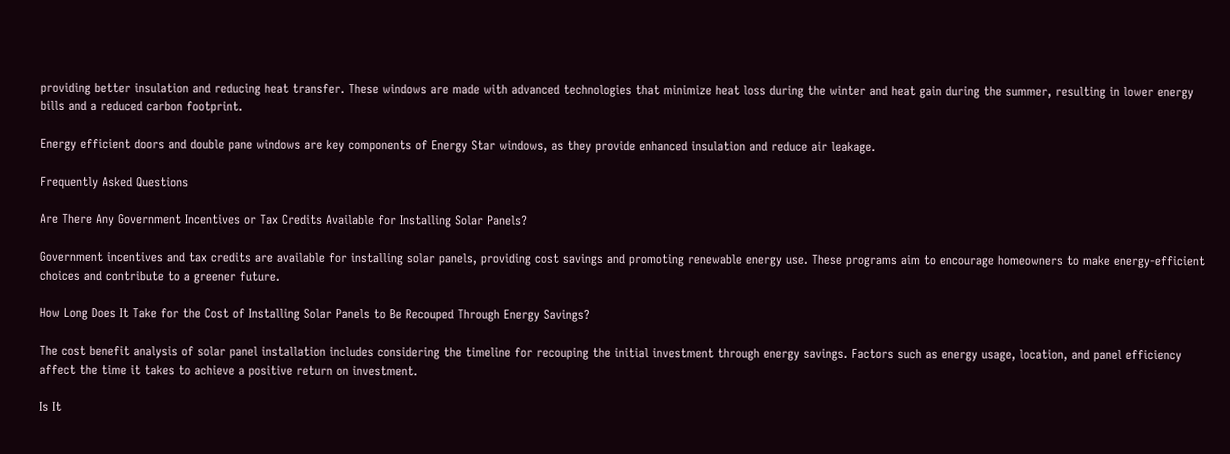providing better insulation and reducing heat transfer. These windows are made with advanced technologies that minimize heat loss during the winter and heat gain during the summer, resulting in lower energy bills and a reduced carbon footprint.

Energy efficient doors and double pane windows are key components of Energy Star windows, as they provide enhanced insulation and reduce air leakage.

Frequently Asked Questions

Are There Any Government Incentives or Tax Credits Available for Installing Solar Panels?

Government incentives and tax credits are available for installing solar panels, providing cost savings and promoting renewable energy use. These programs aim to encourage homeowners to make energy-efficient choices and contribute to a greener future.

How Long Does It Take for the Cost of Installing Solar Panels to Be Recouped Through Energy Savings?

The cost benefit analysis of solar panel installation includes considering the timeline for recouping the initial investment through energy savings. Factors such as energy usage, location, and panel efficiency affect the time it takes to achieve a positive return on investment.

Is It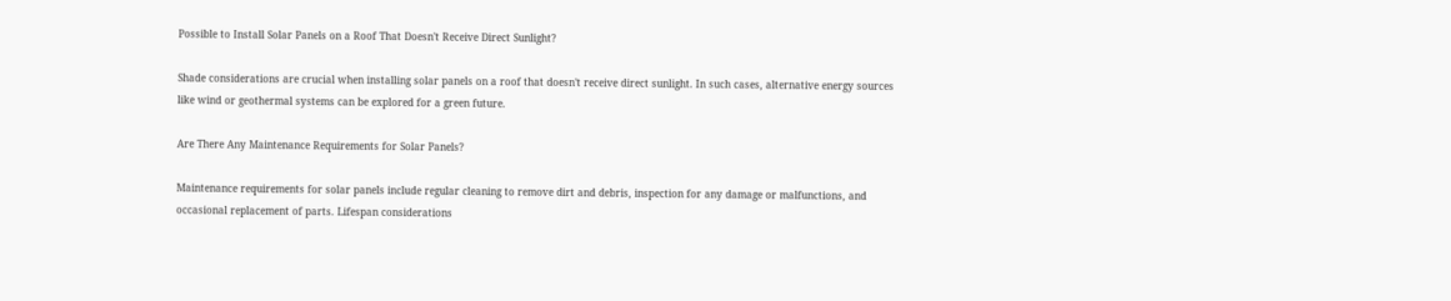Possible to Install Solar Panels on a Roof That Doesn't Receive Direct Sunlight?

Shade considerations are crucial when installing solar panels on a roof that doesn't receive direct sunlight. In such cases, alternative energy sources like wind or geothermal systems can be explored for a green future.

Are There Any Maintenance Requirements for Solar Panels?

Maintenance requirements for solar panels include regular cleaning to remove dirt and debris, inspection for any damage or malfunctions, and occasional replacement of parts. Lifespan considerations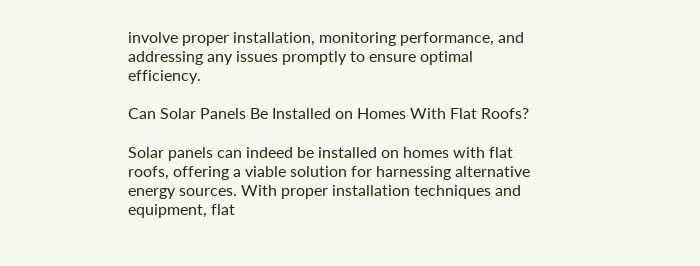involve proper installation, monitoring performance, and addressing any issues promptly to ensure optimal efficiency.

Can Solar Panels Be Installed on Homes With Flat Roofs?

Solar panels can indeed be installed on homes with flat roofs, offering a viable solution for harnessing alternative energy sources. With proper installation techniques and equipment, flat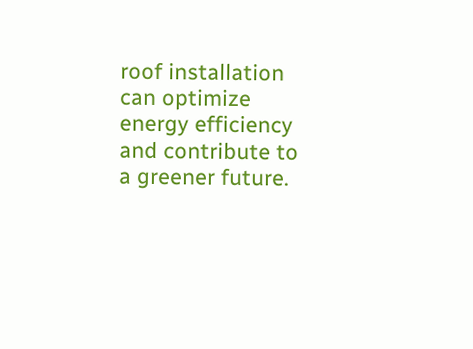roof installation can optimize energy efficiency and contribute to a greener future.